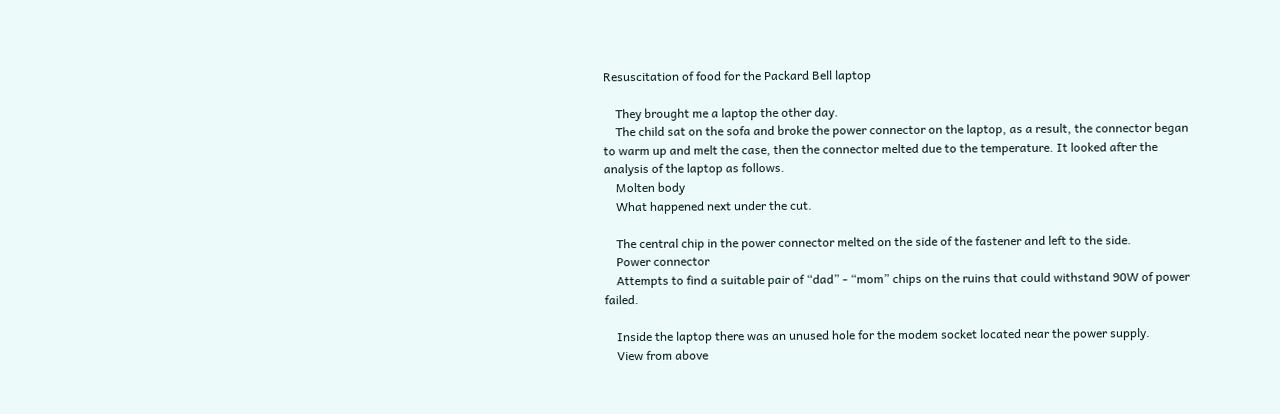Resuscitation of food for the Packard Bell laptop

    They brought me a laptop the other day.
    The child sat on the sofa and broke the power connector on the laptop, as a result, the connector began to warm up and melt the case, then the connector melted due to the temperature. It looked after the analysis of the laptop as follows.
    Molten body
    What happened next under the cut.

    The central chip in the power connector melted on the side of the fastener and left to the side.
    Power connector
    Attempts to find a suitable pair of “dad” - “mom” chips on the ruins that could withstand 90W of power failed.

    Inside the laptop there was an unused hole for the modem socket located near the power supply.
    View from above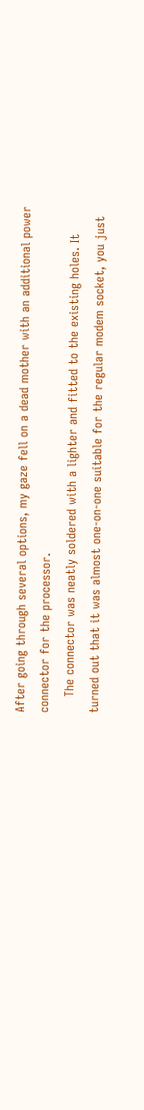After going through several options, my gaze fell on a dead mother with an additional power connector for the processor.
    The connector was neatly soldered with a lighter and fitted to the existing holes. It turned out that it was almost one-on-one suitable for the regular modem socket, you just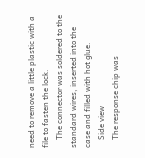need to remove a little plastic with a file to fasten the lock.
    The connector was soldered to the standard wires, inserted into the case and filled with hot glue.
    Side view
    The response chip was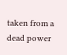taken from a dead power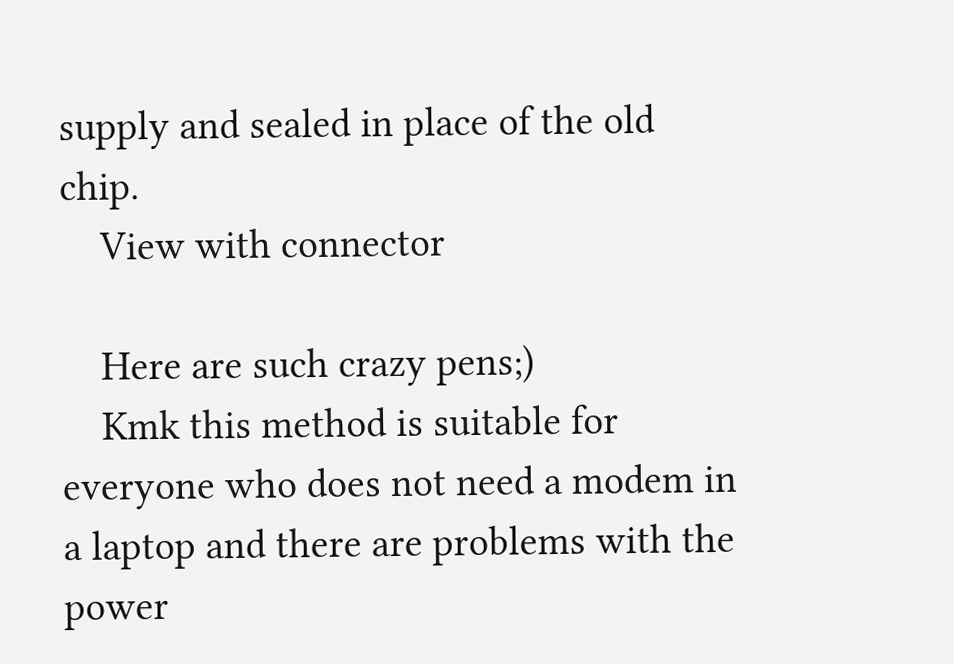supply and sealed in place of the old chip.
    View with connector

    Here are such crazy pens;)
    Kmk this method is suitable for everyone who does not need a modem in a laptop and there are problems with the power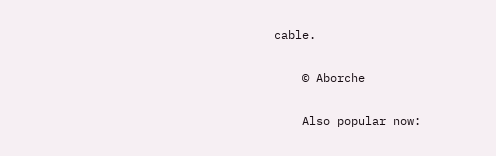cable.

    © Aborche

    Also popular now: